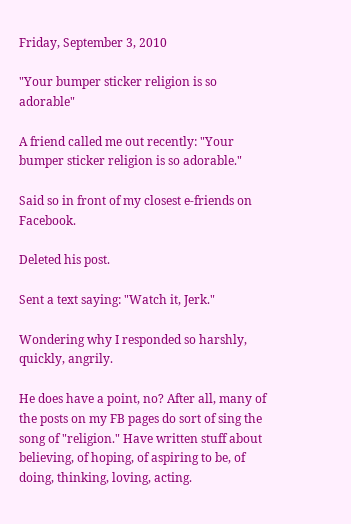Friday, September 3, 2010

"Your bumper sticker religion is so adorable"

A friend called me out recently: "Your bumper sticker religion is so adorable."

Said so in front of my closest e-friends on Facebook.

Deleted his post.

Sent a text saying: "Watch it, Jerk."

Wondering why I responded so harshly, quickly, angrily.

He does have a point, no? After all, many of the posts on my FB pages do sort of sing the song of "religion." Have written stuff about believing, of hoping, of aspiring to be, of doing, thinking, loving, acting.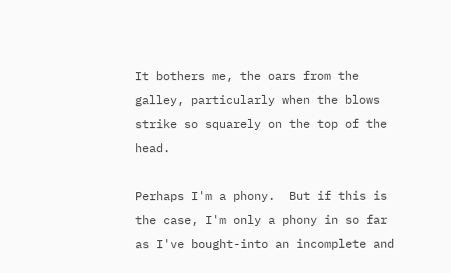It bothers me, the oars from the galley, particularly when the blows strike so squarely on the top of the head.

Perhaps I'm a phony.  But if this is the case, I'm only a phony in so far as I've bought-into an incomplete and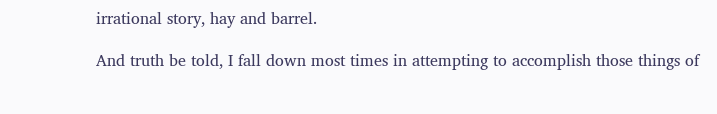irrational story, hay and barrel.

And truth be told, I fall down most times in attempting to accomplish those things of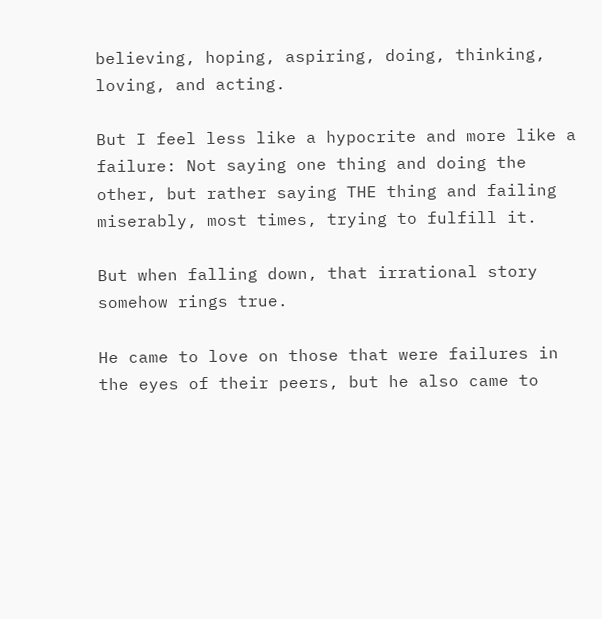believing, hoping, aspiring, doing, thinking, loving, and acting.

But I feel less like a hypocrite and more like a failure: Not saying one thing and doing the other, but rather saying THE thing and failing miserably, most times, trying to fulfill it.

But when falling down, that irrational story somehow rings true.

He came to love on those that were failures in the eyes of their peers, but he also came to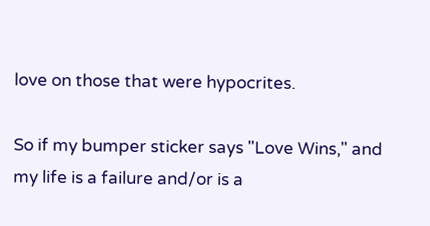love on those that were hypocrites.

So if my bumper sticker says "Love Wins," and my life is a failure and/or is a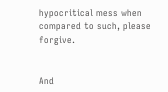hypocritical mess when compared to such, please forgive.


And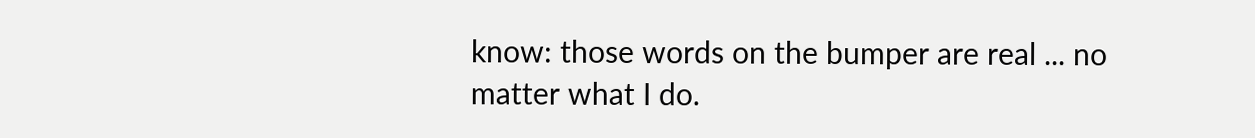know: those words on the bumper are real ... no matter what I do.